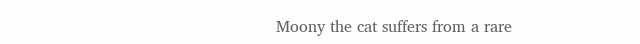Moony the cat suffers from a rare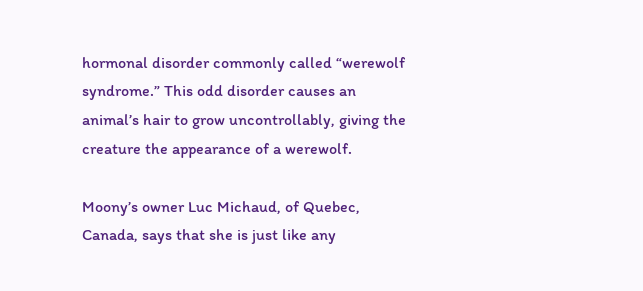hormonal disorder commonly called “werewolf syndrome.” This odd disorder causes an animal’s hair to grow uncontrollably, giving the creature the appearance of a werewolf.

Moony’s owner Luc Michaud, of Quebec, Canada, says that she is just like any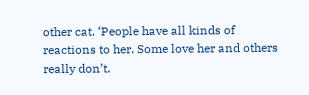other cat. ‘People have all kinds of reactions to her. Some love her and others really don’t.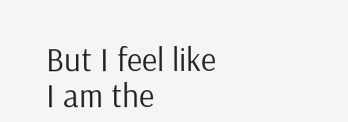But I feel like I am the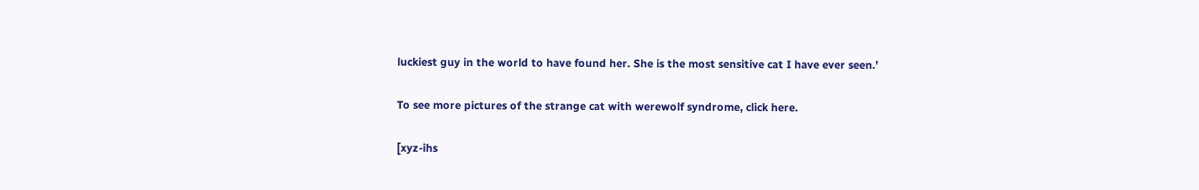luckiest guy in the world to have found her. She is the most sensitive cat I have ever seen.’

To see more pictures of the strange cat with werewolf syndrome, click here.

[xyz-ihs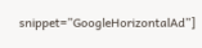snippet=”GoogleHorizontalAd”]